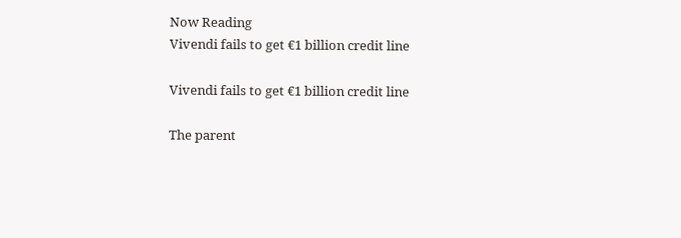Now Reading
Vivendi fails to get €1 billion credit line

Vivendi fails to get €1 billion credit line

The parent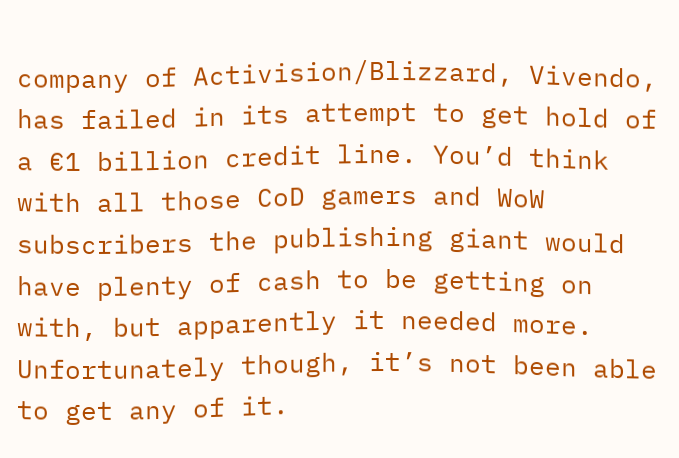company of Activision/Blizzard, Vivendo, has failed in its attempt to get hold of a €1 billion credit line. You’d think with all those CoD gamers and WoW subscribers the publishing giant would have plenty of cash to be getting on with, but apparently it needed more. Unfortunately though, it’s not been able to get any of it.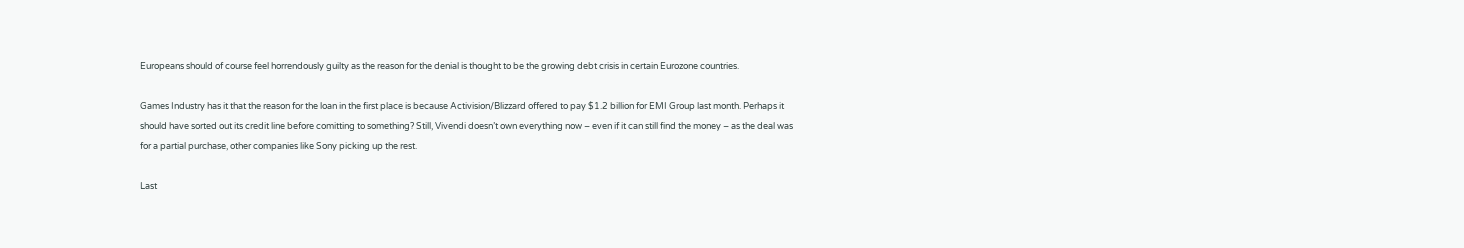Europeans should of course feel horrendously guilty as the reason for the denial is thought to be the growing debt crisis in certain Eurozone countries.

Games Industry has it that the reason for the loan in the first place is because Activision/Blizzard offered to pay $1.2 billion for EMI Group last month. Perhaps it should have sorted out its credit line before comitting to something? Still, Vivendi doesn’t own everything now – even if it can still find the money – as the deal was for a partial purchase, other companies like Sony picking up the rest.

Last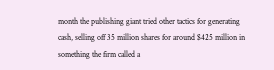month the publishing giant tried other tactics for generating cash, selling off 35 million shares for around $425 million in something the firm called a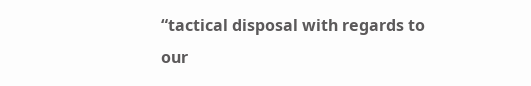“tactical disposal with regards to our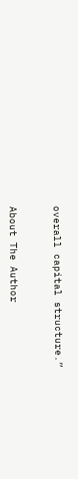overall capital structure.”



About The Author